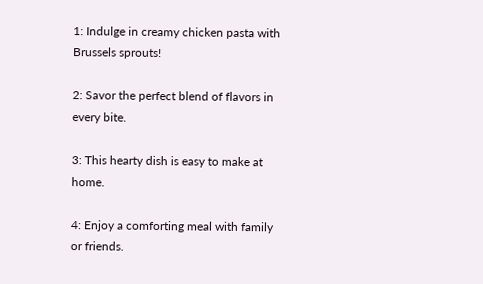1: Indulge in creamy chicken pasta with Brussels sprouts!

2: Savor the perfect blend of flavors in every bite.

3: This hearty dish is easy to make at home.

4: Enjoy a comforting meal with family or friends.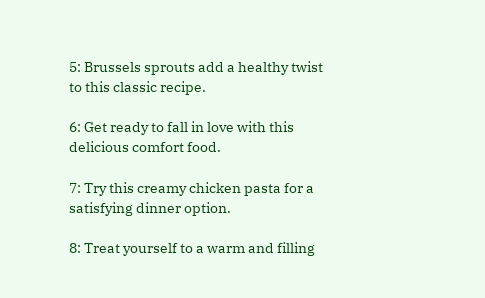5: Brussels sprouts add a healthy twist to this classic recipe.

6: Get ready to fall in love with this delicious comfort food.

7: Try this creamy chicken pasta for a satisfying dinner option.

8: Treat yourself to a warm and filling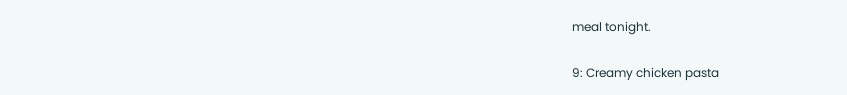meal tonight.

9: Creamy chicken pasta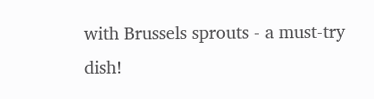with Brussels sprouts - a must-try dish!